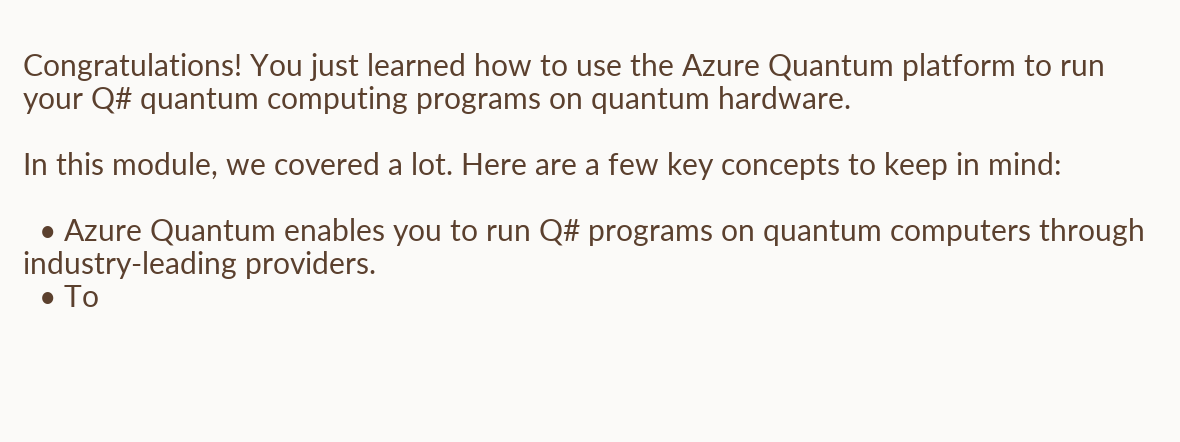Congratulations! You just learned how to use the Azure Quantum platform to run your Q# quantum computing programs on quantum hardware.

In this module, we covered a lot. Here are a few key concepts to keep in mind:

  • Azure Quantum enables you to run Q# programs on quantum computers through industry-leading providers.
  • To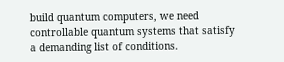build quantum computers, we need controllable quantum systems that satisfy a demanding list of conditions.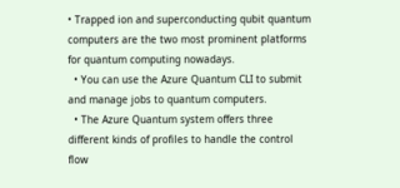• Trapped ion and superconducting qubit quantum computers are the two most prominent platforms for quantum computing nowadays.
  • You can use the Azure Quantum CLI to submit and manage jobs to quantum computers.
  • The Azure Quantum system offers three different kinds of profiles to handle the control flow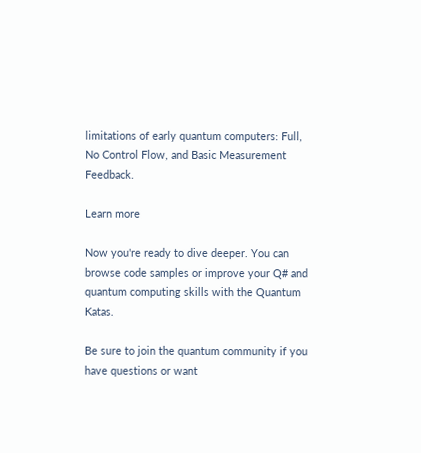limitations of early quantum computers: Full, No Control Flow, and Basic Measurement Feedback.

Learn more

Now you're ready to dive deeper. You can browse code samples or improve your Q# and quantum computing skills with the Quantum Katas.

Be sure to join the quantum community if you have questions or want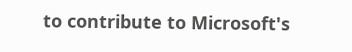to contribute to Microsoft's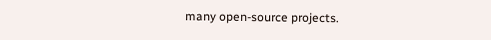many open-source projects.